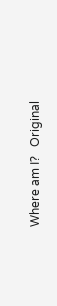Where am I?   Original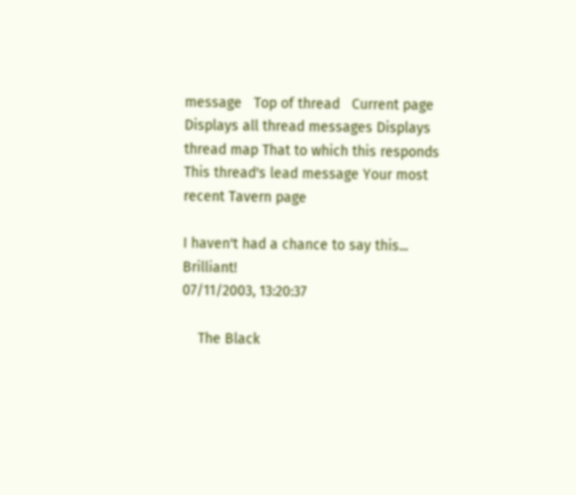message   Top of thread   Current page
Displays all thread messages Displays thread map That to which this responds This thread's lead message Your most recent Tavern page

I haven't had a chance to say this... Brilliant!
07/11/2003, 13:20:37

    The Black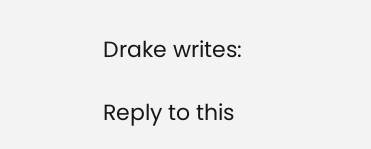Drake writes:

Reply to this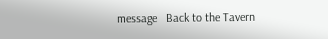message   Back to the Tavern